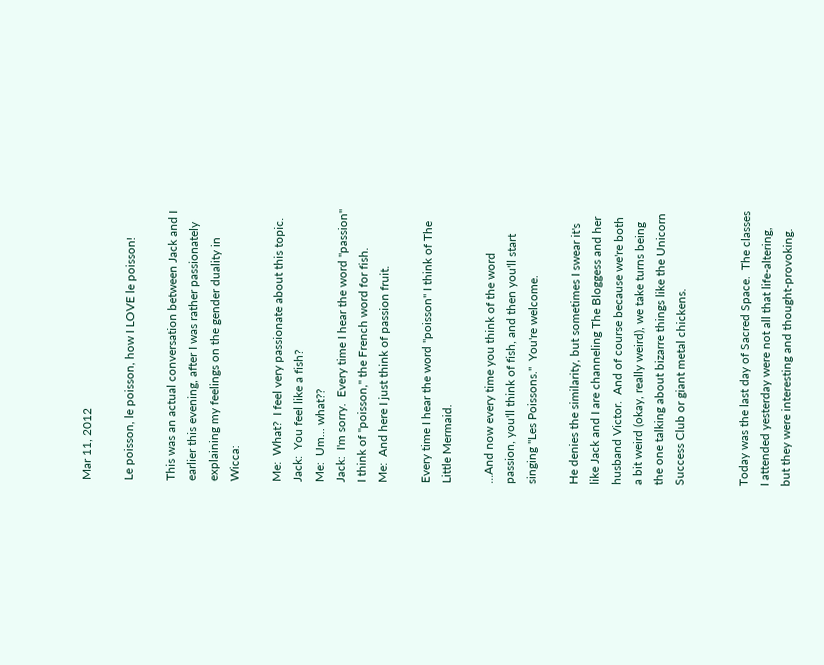Mar 11, 2012

Le poisson, le poisson, how I LOVE le poisson!

This was an actual conversation between Jack and I earlier this evening, after I was rather passionately explaining my feelings on the gender duality in Wicca:

Me:  What?  I feel very passionate about this topic.
Jack:  You feel like a fish?
Me:  Um... what??
Jack:  I'm sorry.  Every time I hear the word "passion" I think of "poisson," the French word for fish.
Me:  And here I just think of passion fruit.

Every time I hear the word "poisson" I think of The Little Mermaid.

...And now every time you think of the word passion, you'll think of fish, and then you'll start singing "Les Poissons."  You're welcome.

He denies the similarity, but sometimes I swear it's like Jack and I are channeling The Bloggess and her husband Victor.  And of course because we're both a bit weird (okay, really weird), we take turns being the one talking about bizarre things like the Unicorn Success Club or giant metal chickens.


Today was the last day of Sacred Space.  The classes I attended yesterday were not all that life-altering, but they were interesting and thought-provoking.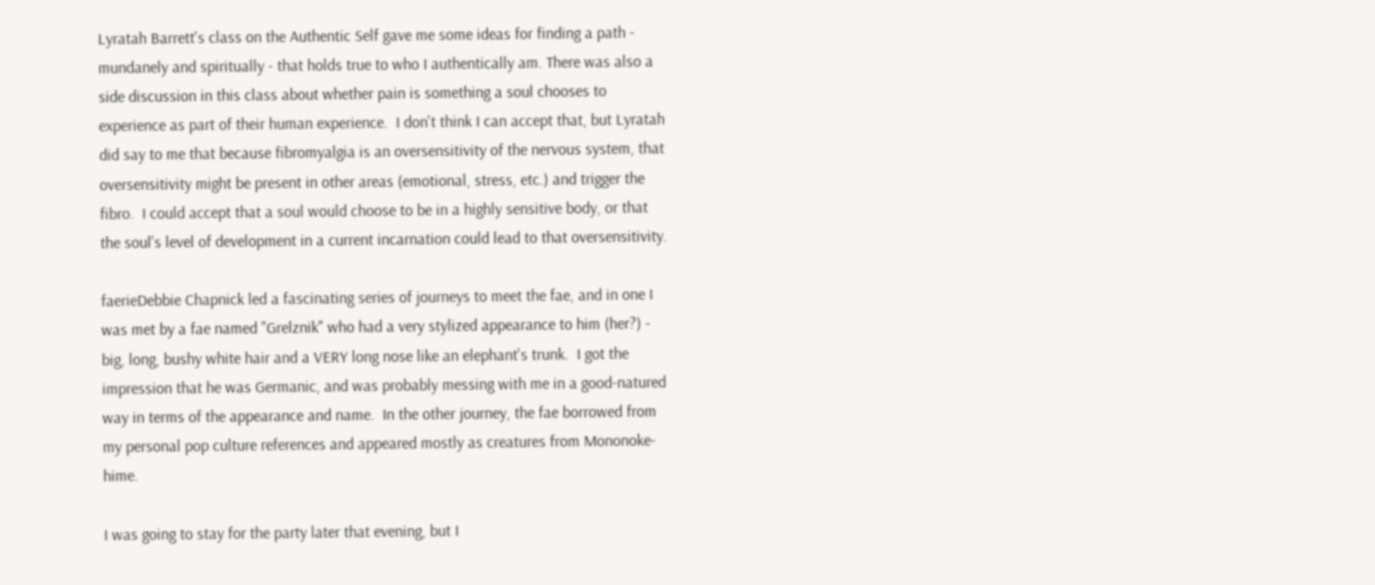Lyratah Barrett's class on the Authentic Self gave me some ideas for finding a path - mundanely and spiritually - that holds true to who I authentically am. There was also a side discussion in this class about whether pain is something a soul chooses to experience as part of their human experience.  I don't think I can accept that, but Lyratah did say to me that because fibromyalgia is an oversensitivity of the nervous system, that oversensitivity might be present in other areas (emotional, stress, etc.) and trigger the fibro.  I could accept that a soul would choose to be in a highly sensitive body, or that the soul's level of development in a current incarnation could lead to that oversensitivity.

faerieDebbie Chapnick led a fascinating series of journeys to meet the fae, and in one I was met by a fae named "Grelznik" who had a very stylized appearance to him (her?) - big, long, bushy white hair and a VERY long nose like an elephant's trunk.  I got the impression that he was Germanic, and was probably messing with me in a good-natured way in terms of the appearance and name.  In the other journey, the fae borrowed from my personal pop culture references and appeared mostly as creatures from Mononoke-hime.

I was going to stay for the party later that evening, but I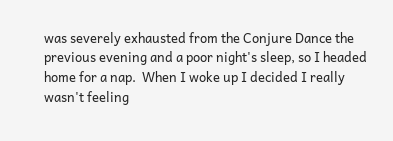was severely exhausted from the Conjure Dance the previous evening and a poor night's sleep, so I headed home for a nap.  When I woke up I decided I really wasn't feeling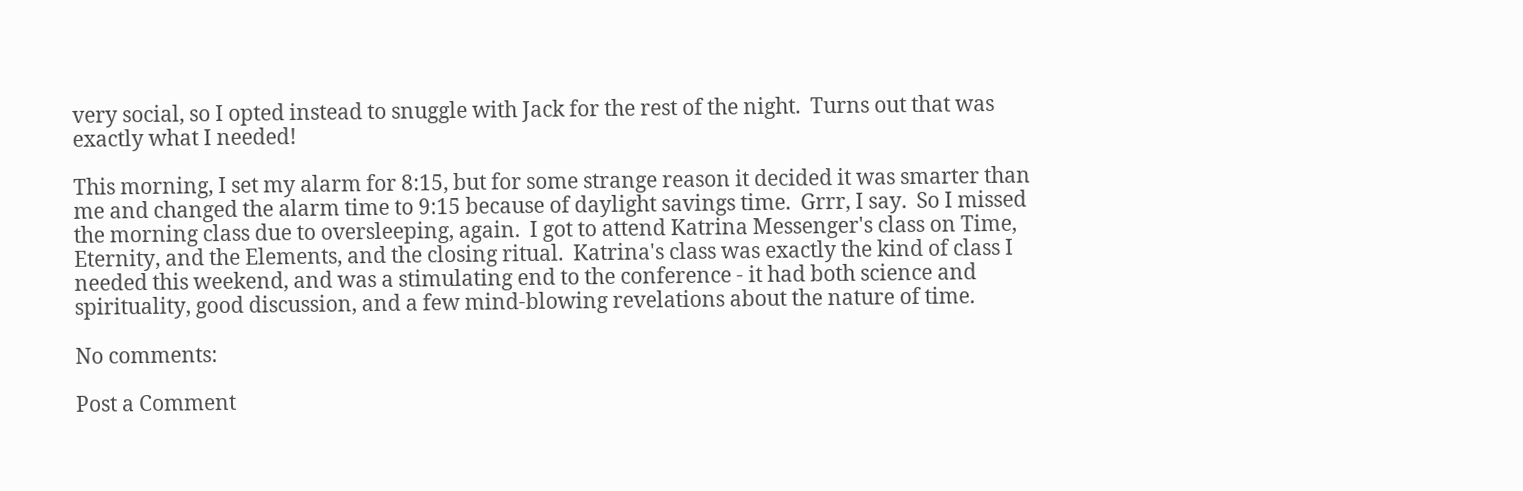very social, so I opted instead to snuggle with Jack for the rest of the night.  Turns out that was exactly what I needed!

This morning, I set my alarm for 8:15, but for some strange reason it decided it was smarter than me and changed the alarm time to 9:15 because of daylight savings time.  Grrr, I say.  So I missed the morning class due to oversleeping, again.  I got to attend Katrina Messenger's class on Time, Eternity, and the Elements, and the closing ritual.  Katrina's class was exactly the kind of class I needed this weekend, and was a stimulating end to the conference - it had both science and spirituality, good discussion, and a few mind-blowing revelations about the nature of time.

No comments:

Post a Comment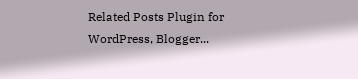Related Posts Plugin for WordPress, Blogger...